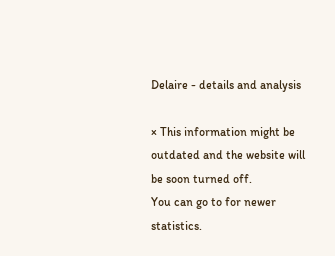Delaire - details and analysis

× This information might be outdated and the website will be soon turned off.
You can go to for newer statistics.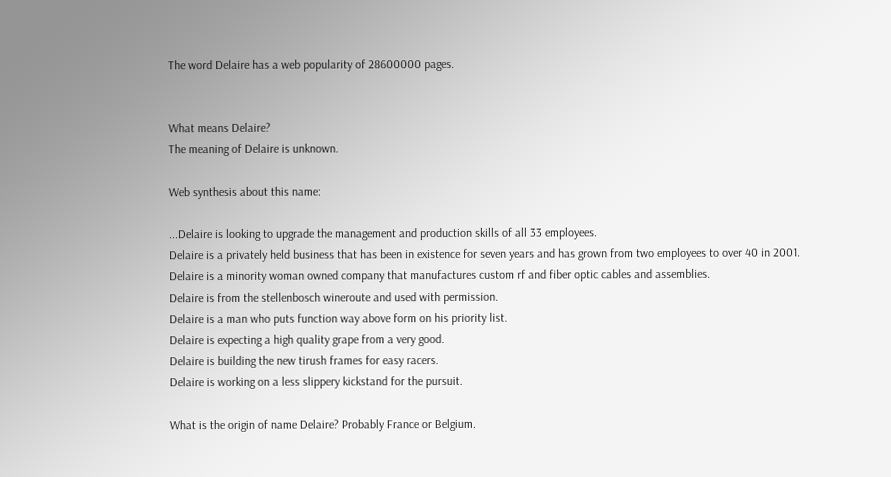The word Delaire has a web popularity of 28600000 pages.


What means Delaire?
The meaning of Delaire is unknown.

Web synthesis about this name:

...Delaire is looking to upgrade the management and production skills of all 33 employees.
Delaire is a privately held business that has been in existence for seven years and has grown from two employees to over 40 in 2001.
Delaire is a minority woman owned company that manufactures custom rf and fiber optic cables and assemblies.
Delaire is from the stellenbosch wineroute and used with permission.
Delaire is a man who puts function way above form on his priority list.
Delaire is expecting a high quality grape from a very good.
Delaire is building the new tirush frames for easy racers.
Delaire is working on a less slippery kickstand for the pursuit.

What is the origin of name Delaire? Probably France or Belgium.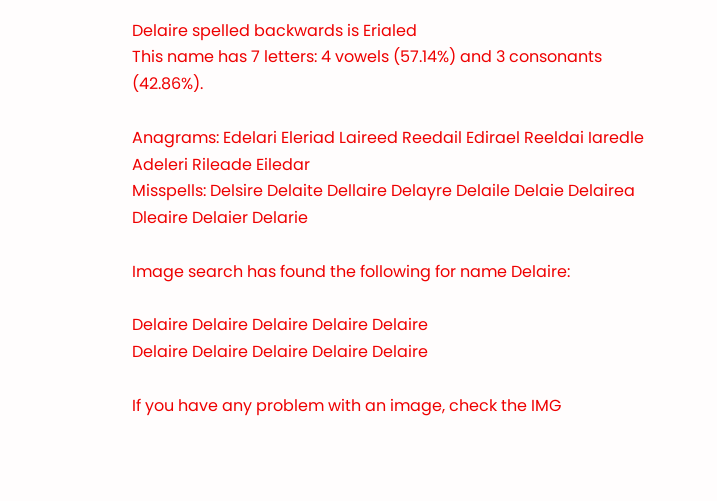Delaire spelled backwards is Erialed
This name has 7 letters: 4 vowels (57.14%) and 3 consonants (42.86%).

Anagrams: Edelari Eleriad Laireed Reedail Edirael Reeldai Iaredle Adeleri Rileade Eiledar
Misspells: Delsire Delaite Dellaire Delayre Delaile Delaie Delairea Dleaire Delaier Delarie

Image search has found the following for name Delaire:

Delaire Delaire Delaire Delaire Delaire
Delaire Delaire Delaire Delaire Delaire

If you have any problem with an image, check the IMG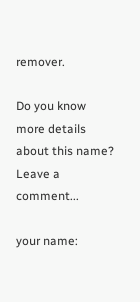remover.

Do you know more details about this name?
Leave a comment...

your name: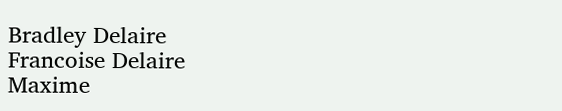Bradley Delaire
Francoise Delaire
Maxime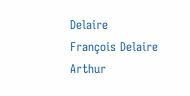Delaire
François Delaire
Arthur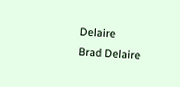Delaire
Brad Delaire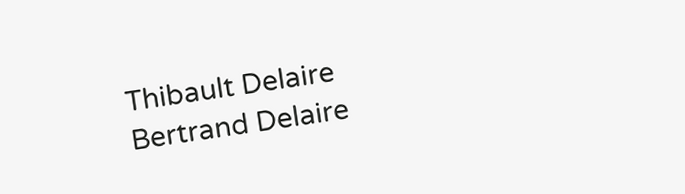Thibault Delaire
Bertrand Delaire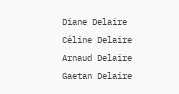Diane Delaire
Céline Delaire
Arnaud Delaire
Gaetan Delaire